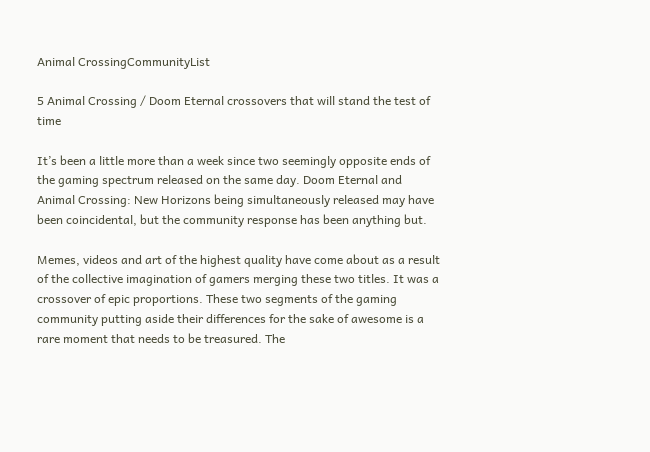Animal CrossingCommunityList

5 Animal Crossing / Doom Eternal crossovers that will stand the test of time

It’s been a little more than a week since two seemingly opposite ends of the gaming spectrum released on the same day. Doom Eternal and Animal Crossing: New Horizons being simultaneously released may have been coincidental, but the community response has been anything but.

Memes, videos and art of the highest quality have come about as a result of the collective imagination of gamers merging these two titles. It was a crossover of epic proportions. These two segments of the gaming community putting aside their differences for the sake of awesome is a rare moment that needs to be treasured. The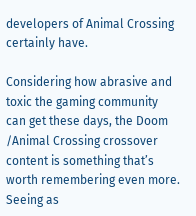developers of Animal Crossing certainly have.

Considering how abrasive and toxic the gaming community can get these days, the Doom /Animal Crossing crossover content is something that’s worth remembering even more. Seeing as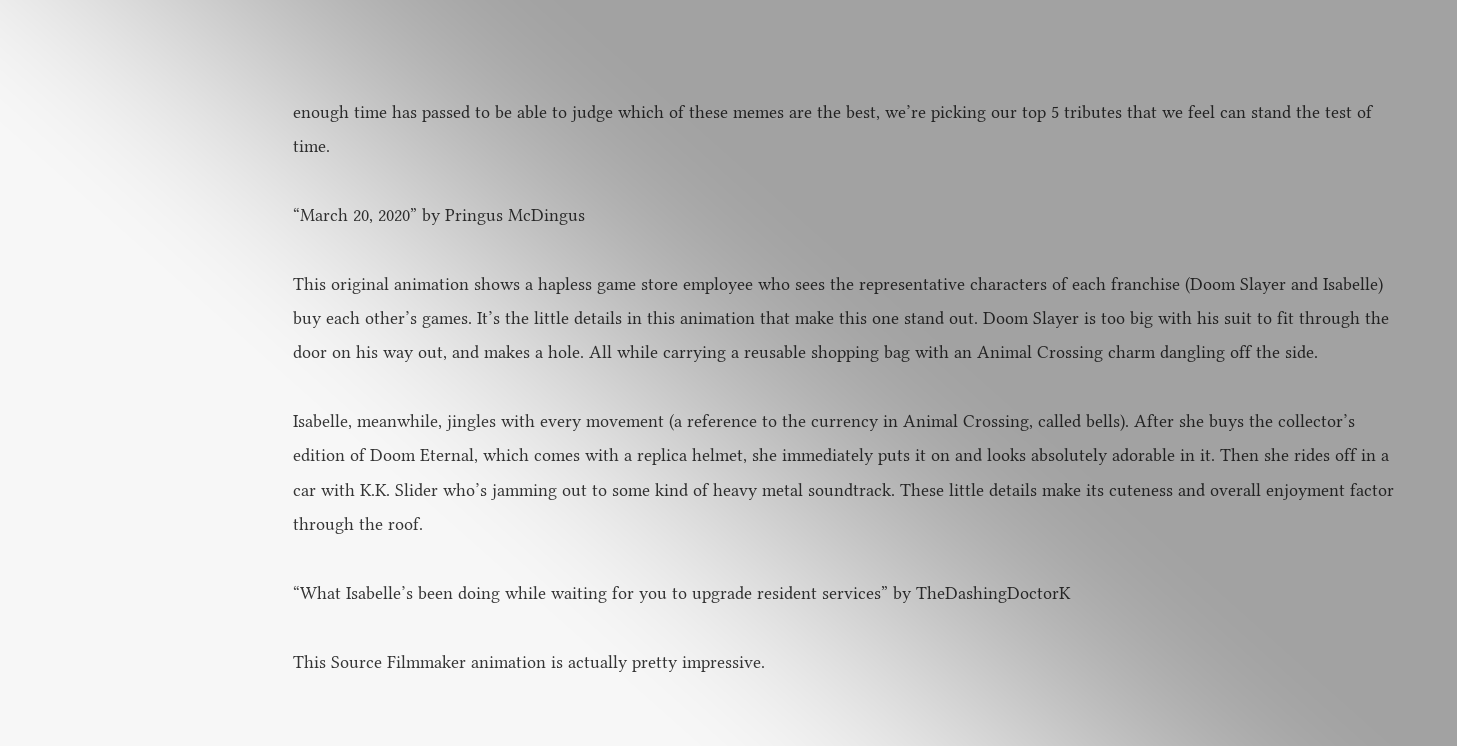enough time has passed to be able to judge which of these memes are the best, we’re picking our top 5 tributes that we feel can stand the test of time.

“March 20, 2020” by Pringus McDingus

This original animation shows a hapless game store employee who sees the representative characters of each franchise (Doom Slayer and Isabelle) buy each other’s games. It’s the little details in this animation that make this one stand out. Doom Slayer is too big with his suit to fit through the door on his way out, and makes a hole. All while carrying a reusable shopping bag with an Animal Crossing charm dangling off the side.

Isabelle, meanwhile, jingles with every movement (a reference to the currency in Animal Crossing, called bells). After she buys the collector’s edition of Doom Eternal, which comes with a replica helmet, she immediately puts it on and looks absolutely adorable in it. Then she rides off in a car with K.K. Slider who’s jamming out to some kind of heavy metal soundtrack. These little details make its cuteness and overall enjoyment factor through the roof.

“What Isabelle’s been doing while waiting for you to upgrade resident services” by TheDashingDoctorK

This Source Filmmaker animation is actually pretty impressive.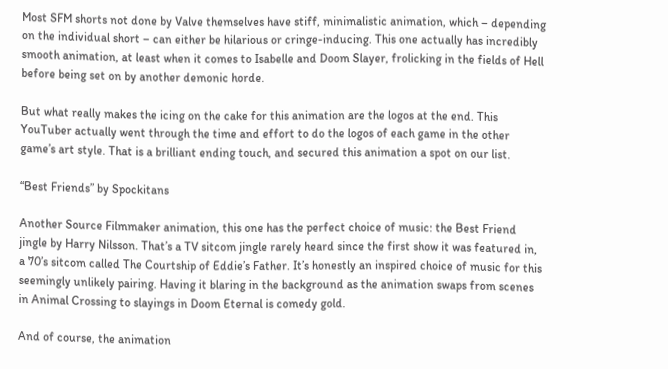Most SFM shorts not done by Valve themselves have stiff, minimalistic animation, which – depending on the individual short – can either be hilarious or cringe-inducing. This one actually has incredibly smooth animation, at least when it comes to Isabelle and Doom Slayer, frolicking in the fields of Hell before being set on by another demonic horde.

But what really makes the icing on the cake for this animation are the logos at the end. This YouTuber actually went through the time and effort to do the logos of each game in the other game’s art style. That is a brilliant ending touch, and secured this animation a spot on our list.

“Best Friends” by Spockitans

Another Source Filmmaker animation, this one has the perfect choice of music: the Best Friend jingle by Harry Nilsson. That’s a TV sitcom jingle rarely heard since the first show it was featured in, a 70’s sitcom called The Courtship of Eddie’s Father. It’s honestly an inspired choice of music for this seemingly unlikely pairing. Having it blaring in the background as the animation swaps from scenes in Animal Crossing to slayings in Doom Eternal is comedy gold.

And of course, the animation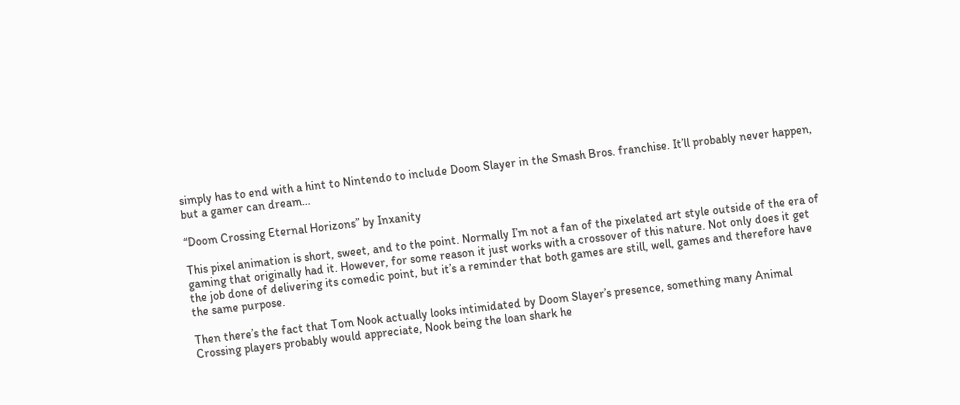simply has to end with a hint to Nintendo to include Doom Slayer in the Smash Bros. franchise. It’ll probably never happen, but a gamer can dream…

“Doom Crossing Eternal Horizons” by Inxanity

This pixel animation is short, sweet, and to the point. Normally I’m not a fan of the pixelated art style outside of the era of gaming that originally had it. However, for some reason it just works with a crossover of this nature. Not only does it get the job done of delivering its comedic point, but it’s a reminder that both games are still, well, games and therefore have the same purpose.

Then there’s the fact that Tom Nook actually looks intimidated by Doom Slayer’s presence, something many Animal Crossing players probably would appreciate, Nook being the loan shark he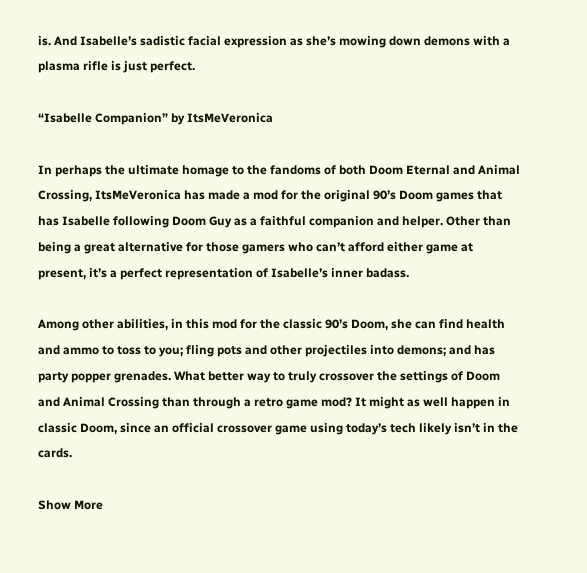is. And Isabelle’s sadistic facial expression as she’s mowing down demons with a plasma rifle is just perfect.

“Isabelle Companion” by ItsMeVeronica

In perhaps the ultimate homage to the fandoms of both Doom Eternal and Animal Crossing, ItsMeVeronica has made a mod for the original 90’s Doom games that has Isabelle following Doom Guy as a faithful companion and helper. Other than being a great alternative for those gamers who can’t afford either game at present, it’s a perfect representation of Isabelle’s inner badass.

Among other abilities, in this mod for the classic 90’s Doom, she can find health and ammo to toss to you; fling pots and other projectiles into demons; and has party popper grenades. What better way to truly crossover the settings of Doom and Animal Crossing than through a retro game mod? It might as well happen in classic Doom, since an official crossover game using today’s tech likely isn’t in the cards.

Show More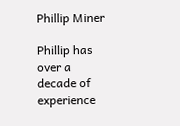Phillip Miner

Phillip has over a decade of experience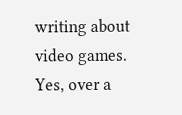writing about video games. Yes, over a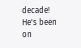decade! He's been on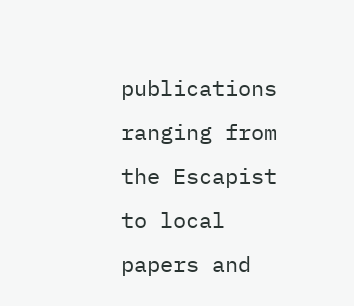publications ranging from the Escapist to local papers and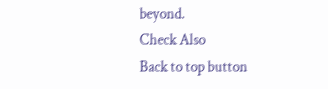beyond.
Check Also
Back to top button